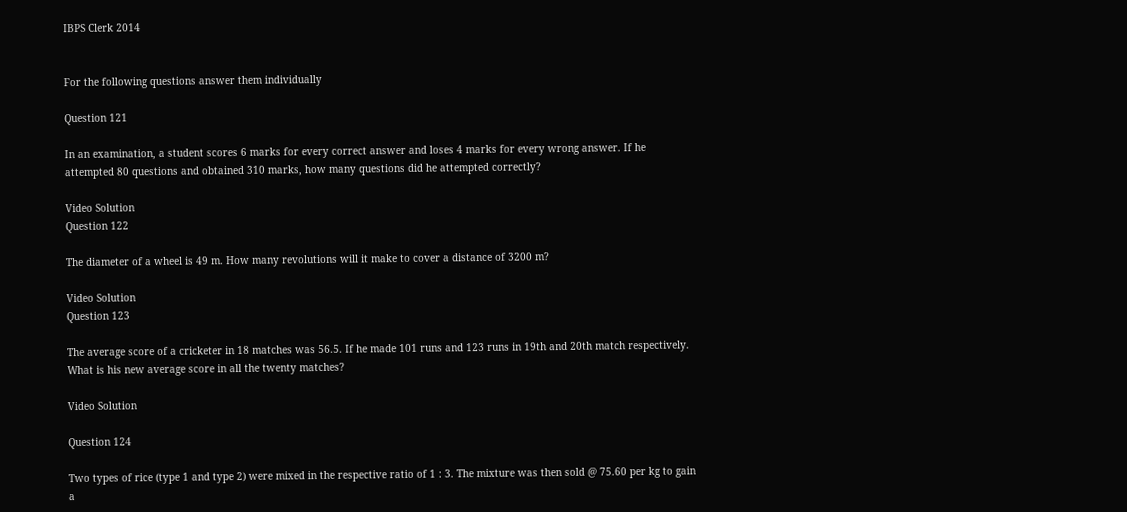IBPS Clerk 2014


For the following questions answer them individually

Question 121

In an examination, a student scores 6 marks for every correct answer and loses 4 marks for every wrong answer. If he attempted 80 questions and obtained 310 marks, how many questions did he attempted correctly?

Video Solution
Question 122

The diameter of a wheel is 49 m. How many revolutions will it make to cover a distance of 3200 m?

Video Solution
Question 123

The average score of a cricketer in 18 matches was 56.5. If he made 101 runs and 123 runs in 19th and 20th match respectively. What is his new average score in all the twenty matches?

Video Solution

Question 124

Two types of rice (type 1 and type 2) were mixed in the respective ratio of 1 : 3. The mixture was then sold @ 75.60 per kg to gain a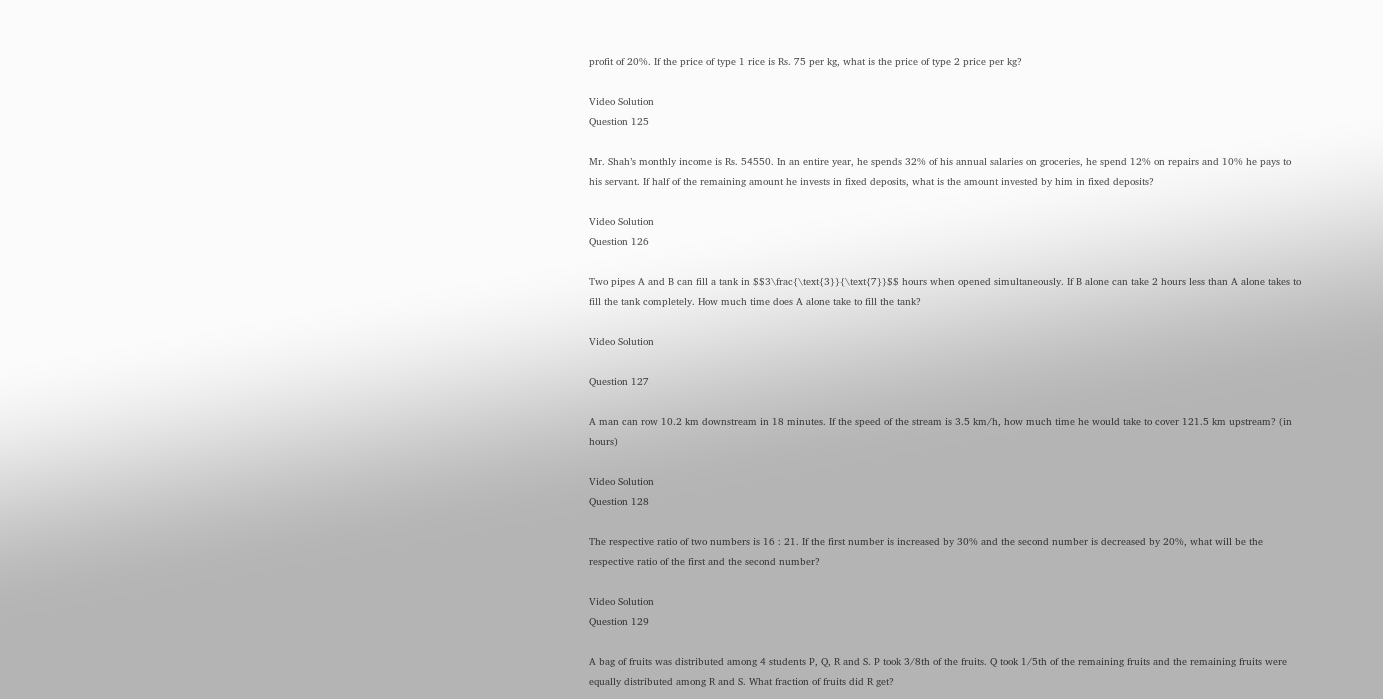profit of 20%. If the price of type 1 rice is Rs. 75 per kg, what is the price of type 2 price per kg?

Video Solution
Question 125

Mr. Shah’s monthly income is Rs. 54550. In an entire year, he spends 32% of his annual salaries on groceries, he spend 12% on repairs and 10% he pays to his servant. If half of the remaining amount he invests in fixed deposits, what is the amount invested by him in fixed deposits?

Video Solution
Question 126

Two pipes A and B can fill a tank in $$3\frac{\text{3}}{\text{7}}$$ hours when opened simultaneously. If B alone can take 2 hours less than A alone takes to fill the tank completely. How much time does A alone take to fill the tank?

Video Solution

Question 127

A man can row 10.2 km downstream in 18 minutes. If the speed of the stream is 3.5 km/h, how much time he would take to cover 121.5 km upstream? (in hours)

Video Solution
Question 128

The respective ratio of two numbers is 16 : 21. If the first number is increased by 30% and the second number is decreased by 20%, what will be the respective ratio of the first and the second number?

Video Solution
Question 129

A bag of fruits was distributed among 4 students P, Q, R and S. P took 3/8th of the fruits. Q took 1/5th of the remaining fruits and the remaining fruits were equally distributed among R and S. What fraction of fruits did R get?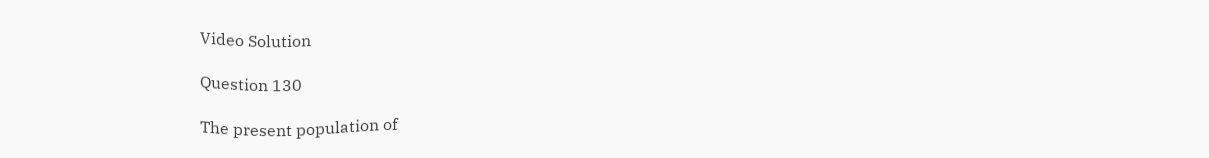Video Solution

Question 130

The present population of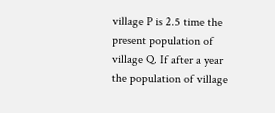village P is 2.5 time the present population of village Q. If after a year the population of village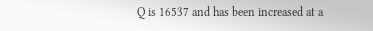Q is 16537 and has been increased at a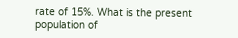rate of 15%. What is the present population of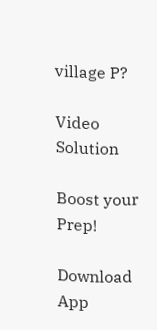village P?

Video Solution

Boost your Prep!

Download App